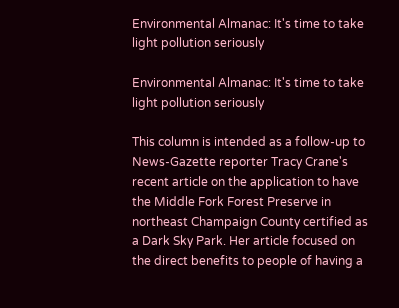Environmental Almanac: It's time to take light pollution seriously

Environmental Almanac: It's time to take light pollution seriously

This column is intended as a follow-up to News-Gazette reporter Tracy Crane's recent article on the application to have the Middle Fork Forest Preserve in northeast Champaign County certified as a Dark Sky Park. Her article focused on the direct benefits to people of having a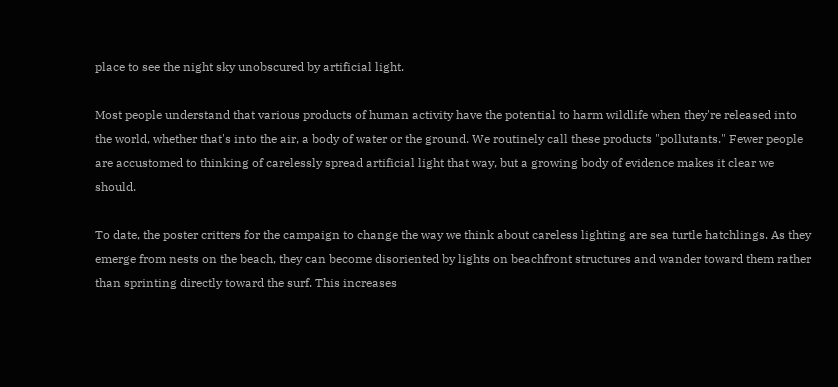place to see the night sky unobscured by artificial light.

Most people understand that various products of human activity have the potential to harm wildlife when they're released into the world, whether that's into the air, a body of water or the ground. We routinely call these products "pollutants." Fewer people are accustomed to thinking of carelessly spread artificial light that way, but a growing body of evidence makes it clear we should.

To date, the poster critters for the campaign to change the way we think about careless lighting are sea turtle hatchlings. As they emerge from nests on the beach, they can become disoriented by lights on beachfront structures and wander toward them rather than sprinting directly toward the surf. This increases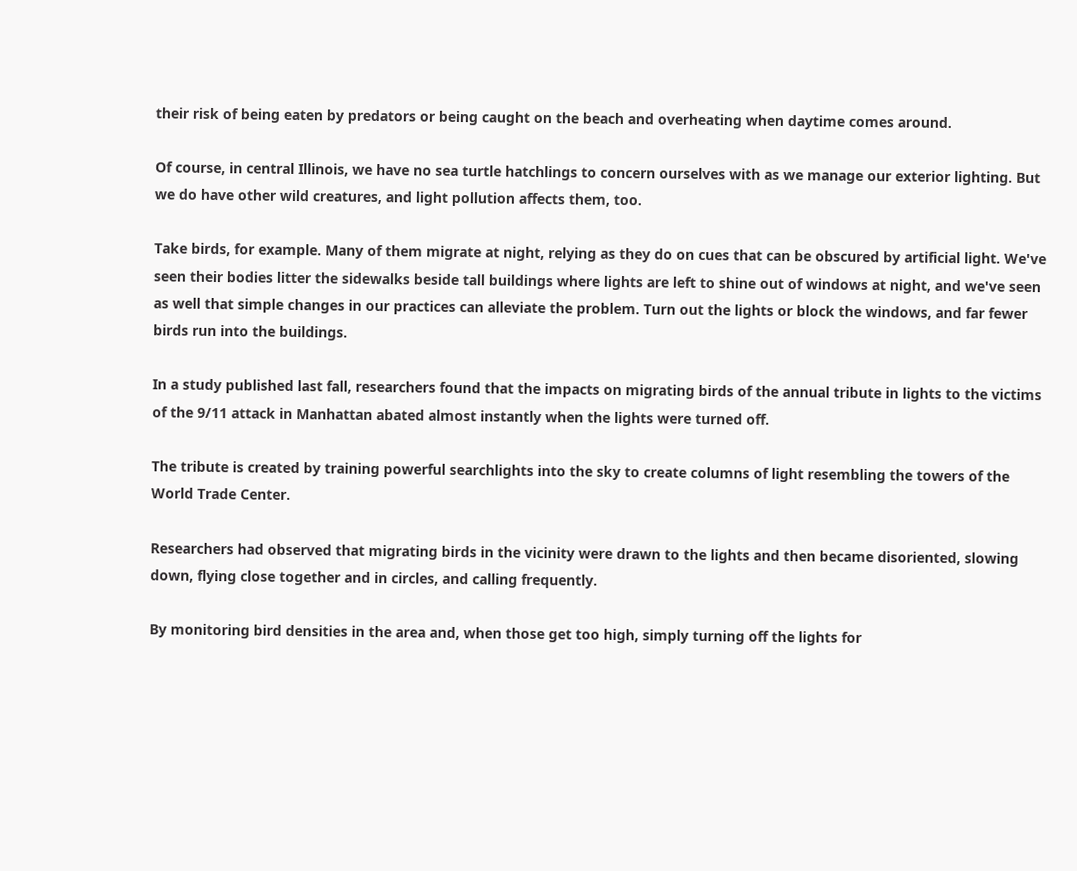their risk of being eaten by predators or being caught on the beach and overheating when daytime comes around.

Of course, in central Illinois, we have no sea turtle hatchlings to concern ourselves with as we manage our exterior lighting. But we do have other wild creatures, and light pollution affects them, too.

Take birds, for example. Many of them migrate at night, relying as they do on cues that can be obscured by artificial light. We've seen their bodies litter the sidewalks beside tall buildings where lights are left to shine out of windows at night, and we've seen as well that simple changes in our practices can alleviate the problem. Turn out the lights or block the windows, and far fewer birds run into the buildings.

In a study published last fall, researchers found that the impacts on migrating birds of the annual tribute in lights to the victims of the 9/11 attack in Manhattan abated almost instantly when the lights were turned off.

The tribute is created by training powerful searchlights into the sky to create columns of light resembling the towers of the World Trade Center.

Researchers had observed that migrating birds in the vicinity were drawn to the lights and then became disoriented, slowing down, flying close together and in circles, and calling frequently.

By monitoring bird densities in the area and, when those get too high, simply turning off the lights for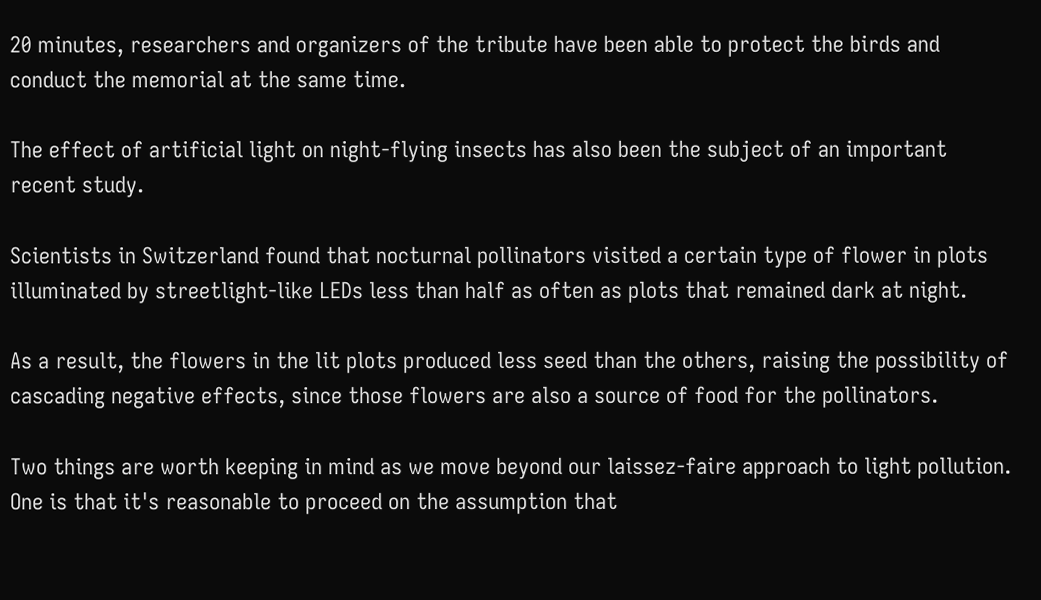20 minutes, researchers and organizers of the tribute have been able to protect the birds and conduct the memorial at the same time.

The effect of artificial light on night-flying insects has also been the subject of an important recent study.

Scientists in Switzerland found that nocturnal pollinators visited a certain type of flower in plots illuminated by streetlight-like LEDs less than half as often as plots that remained dark at night.

As a result, the flowers in the lit plots produced less seed than the others, raising the possibility of cascading negative effects, since those flowers are also a source of food for the pollinators.

Two things are worth keeping in mind as we move beyond our laissez-faire approach to light pollution. One is that it's reasonable to proceed on the assumption that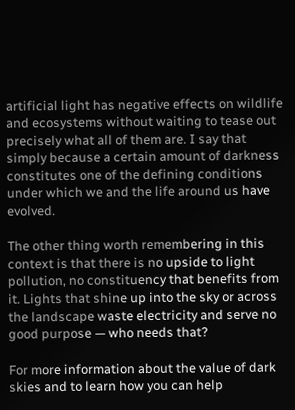artificial light has negative effects on wildlife and ecosystems without waiting to tease out precisely what all of them are. I say that simply because a certain amount of darkness constitutes one of the defining conditions under which we and the life around us have evolved.

The other thing worth remembering in this context is that there is no upside to light pollution, no constituency that benefits from it. Lights that shine up into the sky or across the landscape waste electricity and serve no good purpose — who needs that?

For more information about the value of dark skies and to learn how you can help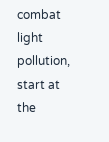combat light pollution, start at the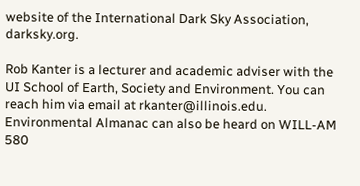website of the International Dark Sky Association, darksky.org.

Rob Kanter is a lecturer and academic adviser with the UI School of Earth, Society and Environment. You can reach him via email at rkanter@illinois.edu. Environmental Almanac can also be heard on WILL-AM 580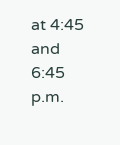at 4:45 and 6:45 p.m.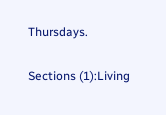Thursdays.

Sections (1):Living